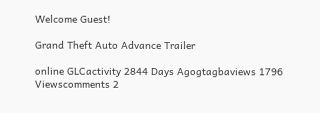Welcome Guest!

Grand Theft Auto Advance Trailer

online GLCactivity 2844 Days Agogtagbaviews 1796 Viewscomments 2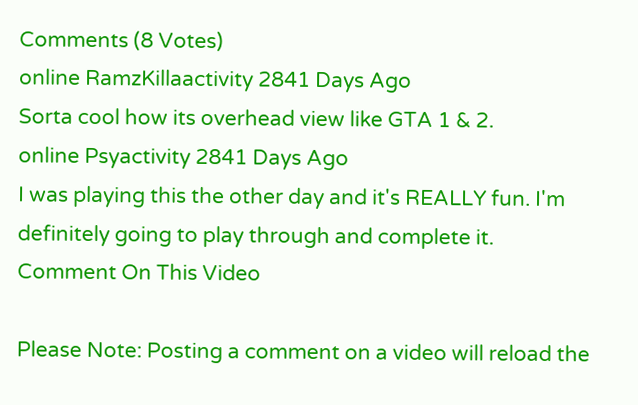Comments (8 Votes)
online RamzKillaactivity 2841 Days Ago
Sorta cool how its overhead view like GTA 1 & 2.
online Psyactivity 2841 Days Ago
I was playing this the other day and it's REALLY fun. I'm definitely going to play through and complete it.
Comment On This Video

Please Note: Posting a comment on a video will reload the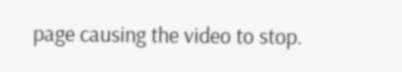page causing the video to stop.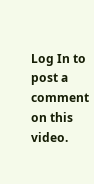Log In to post a comment on this video.